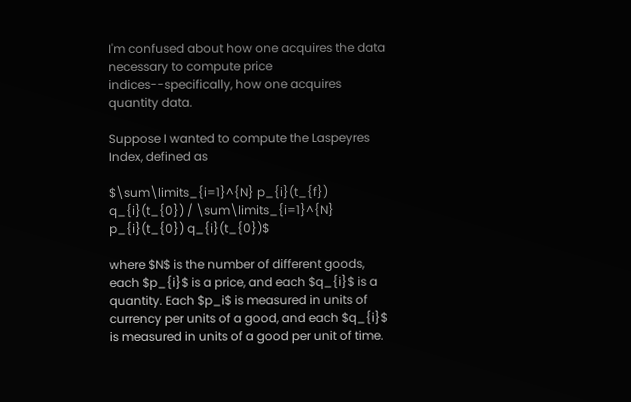I'm confused about how one acquires the data necessary to compute price indices--specifically, how one acquires quantity data.

Suppose I wanted to compute the Laspeyres Index, defined as

$\sum\limits_{i=1}^{N} p_{i}(t_{f}) q_{i}(t_{0}) / \sum\limits_{i=1}^{N} p_{i}(t_{0}) q_{i}(t_{0})$

where $N$ is the number of different goods, each $p_{i}$ is a price, and each $q_{i}$ is a quantity. Each $p_i$ is measured in units of currency per units of a good, and each $q_{i}$ is measured in units of a good per unit of time.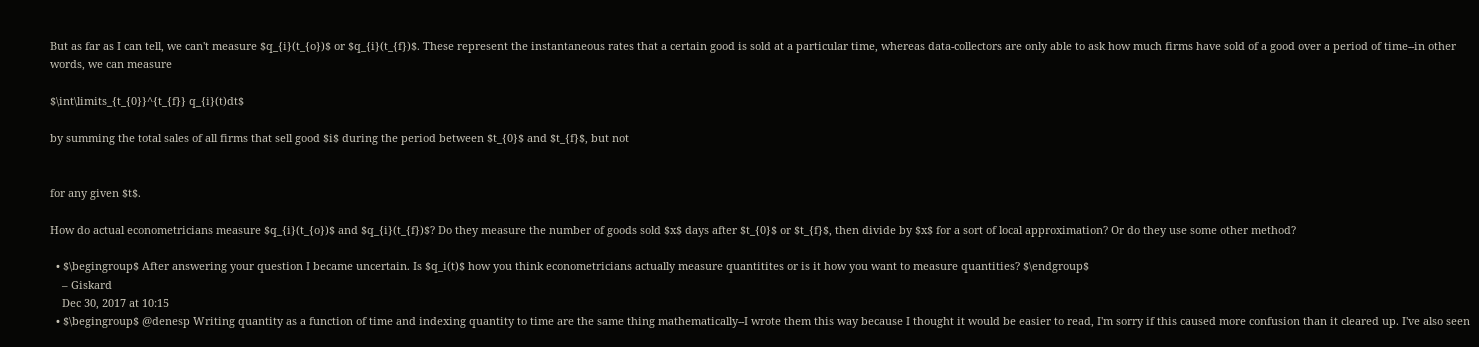But as far as I can tell, we can't measure $q_{i}(t_{o})$ or $q_{i}(t_{f})$. These represent the instantaneous rates that a certain good is sold at a particular time, whereas data-collectors are only able to ask how much firms have sold of a good over a period of time--in other words, we can measure

$\int\limits_{t_{0}}^{t_{f}} q_{i}(t)dt$

by summing the total sales of all firms that sell good $i$ during the period between $t_{0}$ and $t_{f}$, but not


for any given $t$.

How do actual econometricians measure $q_{i}(t_{o})$ and $q_{i}(t_{f})$? Do they measure the number of goods sold $x$ days after $t_{0}$ or $t_{f}$, then divide by $x$ for a sort of local approximation? Or do they use some other method?

  • $\begingroup$ After answering your question I became uncertain. Is $q_i(t)$ how you think econometricians actually measure quantitites or is it how you want to measure quantities? $\endgroup$
    – Giskard
    Dec 30, 2017 at 10:15
  • $\begingroup$ @denesp Writing quantity as a function of time and indexing quantity to time are the same thing mathematically--I wrote them this way because I thought it would be easier to read, I'm sorry if this caused more confusion than it cleared up. I've also seen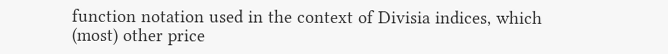function notation used in the context of Divisia indices, which (most) other price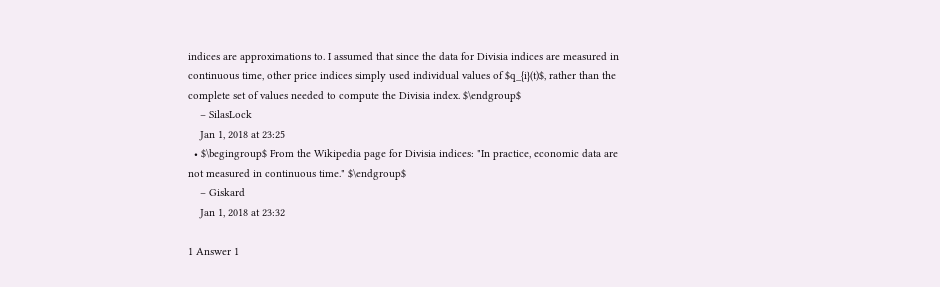indices are approximations to. I assumed that since the data for Divisia indices are measured in continuous time, other price indices simply used individual values of $q_{i}(t)$, rather than the complete set of values needed to compute the Divisia index. $\endgroup$
    – SilasLock
    Jan 1, 2018 at 23:25
  • $\begingroup$ From the Wikipedia page for Divisia indices: "In practice, economic data are not measured in continuous time." $\endgroup$
    – Giskard
    Jan 1, 2018 at 23:32

1 Answer 1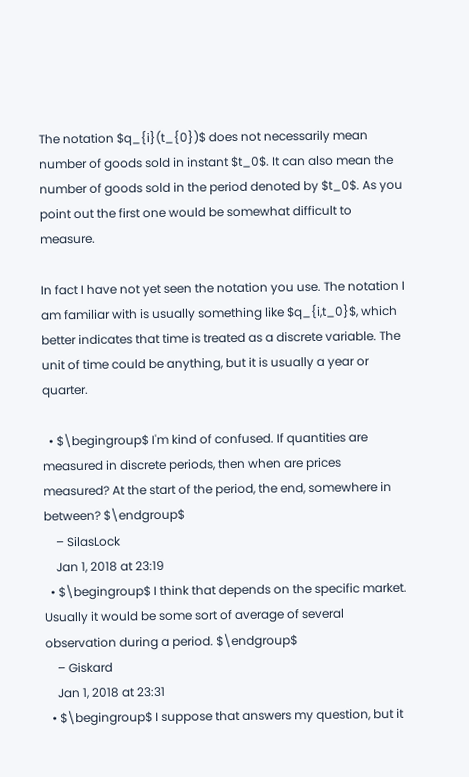The notation $q_{i}(t_{0})$ does not necessarily mean number of goods sold in instant $t_0$. It can also mean the number of goods sold in the period denoted by $t_0$. As you point out the first one would be somewhat difficult to measure.

In fact I have not yet seen the notation you use. The notation I am familiar with is usually something like $q_{i,t_0}$, which better indicates that time is treated as a discrete variable. The unit of time could be anything, but it is usually a year or quarter.

  • $\begingroup$ I'm kind of confused. If quantities are measured in discrete periods, then when are prices measured? At the start of the period, the end, somewhere in between? $\endgroup$
    – SilasLock
    Jan 1, 2018 at 23:19
  • $\begingroup$ I think that depends on the specific market. Usually it would be some sort of average of several observation during a period. $\endgroup$
    – Giskard
    Jan 1, 2018 at 23:31
  • $\begingroup$ I suppose that answers my question, but it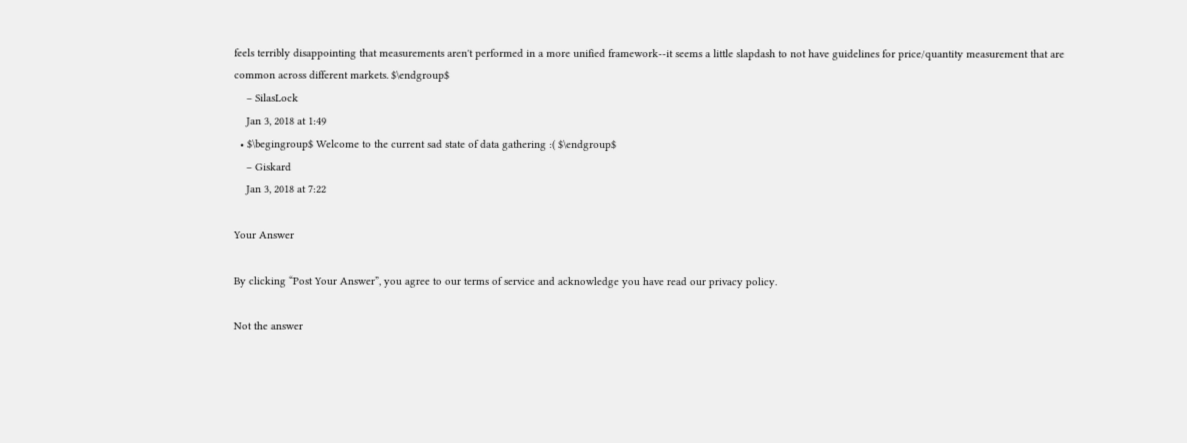feels terribly disappointing that measurements aren't performed in a more unified framework--it seems a little slapdash to not have guidelines for price/quantity measurement that are common across different markets. $\endgroup$
    – SilasLock
    Jan 3, 2018 at 1:49
  • $\begingroup$ Welcome to the current sad state of data gathering :( $\endgroup$
    – Giskard
    Jan 3, 2018 at 7:22

Your Answer

By clicking “Post Your Answer”, you agree to our terms of service and acknowledge you have read our privacy policy.

Not the answer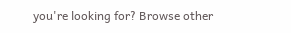you're looking for? Browse other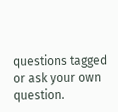questions tagged or ask your own question.